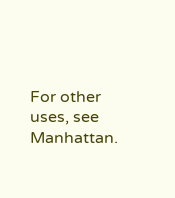For other uses, see Manhattan.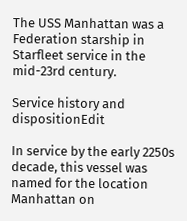The USS Manhattan was a Federation starship in Starfleet service in the mid-23rd century.

Service history and dispositionEdit

In service by the early 2250s decade, this vessel was named for the location Manhattan on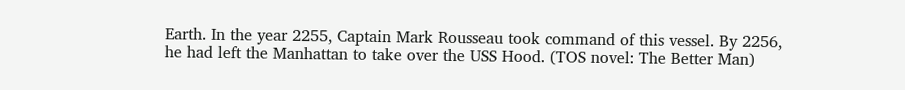Earth. In the year 2255, Captain Mark Rousseau took command of this vessel. By 2256, he had left the Manhattan to take over the USS Hood. (TOS novel: The Better Man)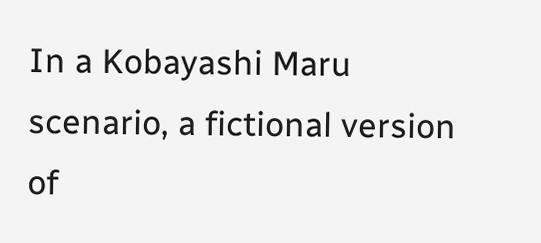In a Kobayashi Maru scenario, a fictional version of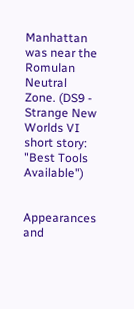Manhattan was near the Romulan Neutral Zone. (DS9 - Strange New Worlds VI short story: "Best Tools Available")


Appearances and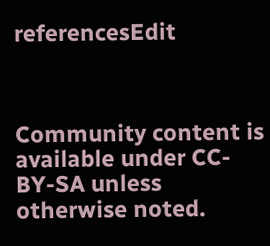referencesEdit



Community content is available under CC-BY-SA unless otherwise noted.